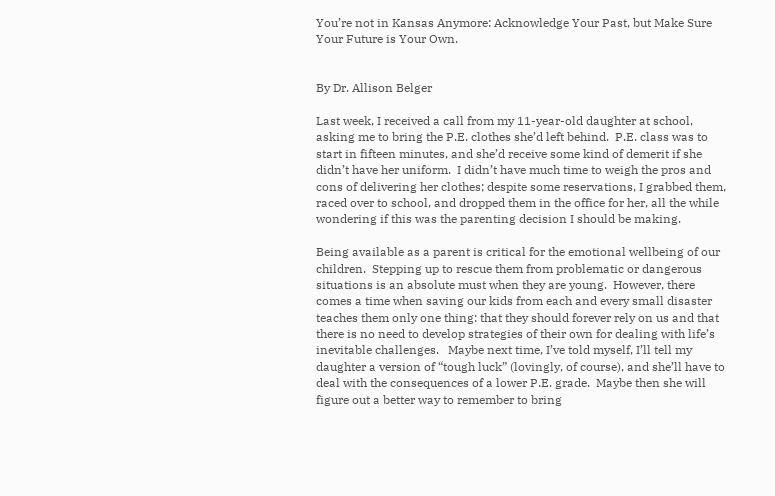You’re not in Kansas Anymore: Acknowledge Your Past, but Make Sure Your Future is Your Own.


By Dr. Allison Belger

Last week, I received a call from my 11-year-old daughter at school, asking me to bring the P.E. clothes she’d left behind.  P.E. class was to start in fifteen minutes, and she’d receive some kind of demerit if she didn’t have her uniform.  I didn’t have much time to weigh the pros and cons of delivering her clothes; despite some reservations, I grabbed them, raced over to school, and dropped them in the office for her, all the while wondering if this was the parenting decision I should be making.

Being available as a parent is critical for the emotional wellbeing of our children.  Stepping up to rescue them from problematic or dangerous situations is an absolute must when they are young.  However, there comes a time when saving our kids from each and every small disaster teaches them only one thing: that they should forever rely on us and that there is no need to develop strategies of their own for dealing with life’s inevitable challenges.   Maybe next time, I’ve told myself, I’ll tell my daughter a version of “tough luck” (lovingly, of course), and she’ll have to deal with the consequences of a lower P.E. grade.  Maybe then she will figure out a better way to remember to bring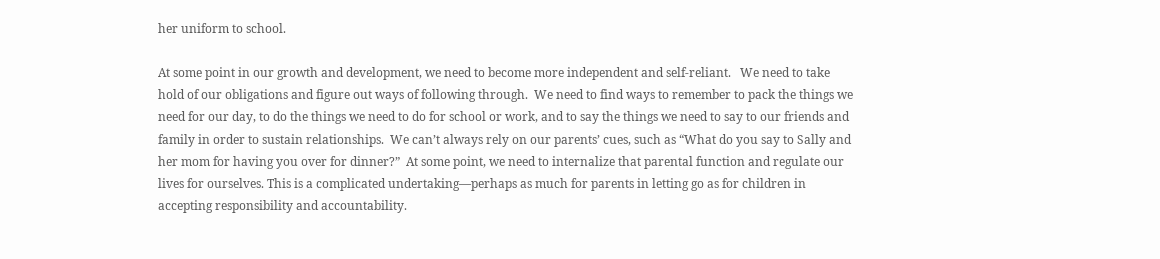her uniform to school.

At some point in our growth and development, we need to become more independent and self-reliant.   We need to take hold of our obligations and figure out ways of following through.  We need to find ways to remember to pack the things we need for our day, to do the things we need to do for school or work, and to say the things we need to say to our friends and family in order to sustain relationships.  We can’t always rely on our parents’ cues, such as “What do you say to Sally and her mom for having you over for dinner?”  At some point, we need to internalize that parental function and regulate our lives for ourselves. This is a complicated undertaking—perhaps as much for parents in letting go as for children in accepting responsibility and accountability.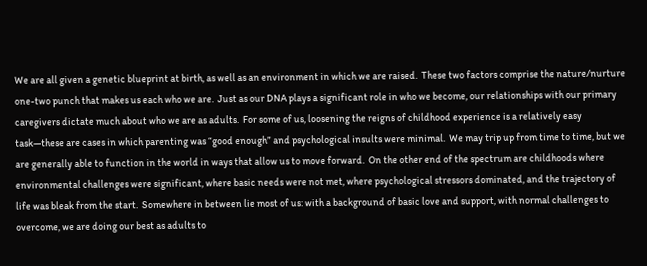We are all given a genetic blueprint at birth, as well as an environment in which we are raised.  These two factors comprise the nature/nurture one-two punch that makes us each who we are.  Just as our DNA plays a significant role in who we become, our relationships with our primary caregivers dictate much about who we are as adults.  For some of us, loosening the reigns of childhood experience is a relatively easy task—these are cases in which parenting was “good enough” and psychological insults were minimal.  We may trip up from time to time, but we are generally able to function in the world in ways that allow us to move forward.  On the other end of the spectrum are childhoods where environmental challenges were significant, where basic needs were not met, where psychological stressors dominated, and the trajectory of life was bleak from the start.  Somewhere in between lie most of us: with a background of basic love and support, with normal challenges to overcome, we are doing our best as adults to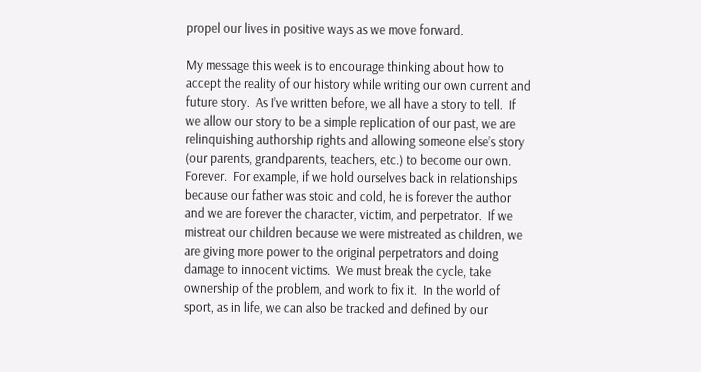propel our lives in positive ways as we move forward.

My message this week is to encourage thinking about how to accept the reality of our history while writing our own current and future story.  As I’ve written before, we all have a story to tell.  If we allow our story to be a simple replication of our past, we are relinquishing authorship rights and allowing someone else’s story (our parents, grandparents, teachers, etc.) to become our own.  Forever.  For example, if we hold ourselves back in relationships because our father was stoic and cold, he is forever the author and we are forever the character, victim, and perpetrator.  If we mistreat our children because we were mistreated as children, we are giving more power to the original perpetrators and doing damage to innocent victims.  We must break the cycle, take ownership of the problem, and work to fix it.  In the world of sport, as in life, we can also be tracked and defined by our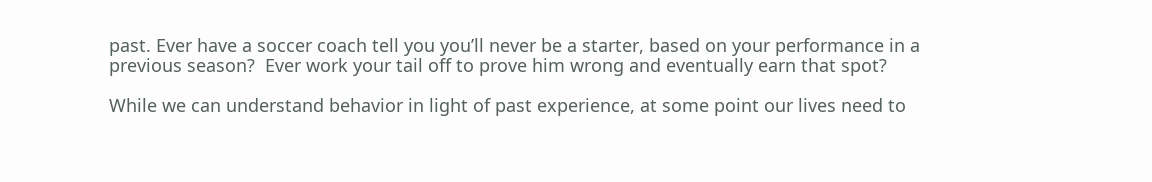past. Ever have a soccer coach tell you you’ll never be a starter, based on your performance in a previous season?  Ever work your tail off to prove him wrong and eventually earn that spot?

While we can understand behavior in light of past experience, at some point our lives need to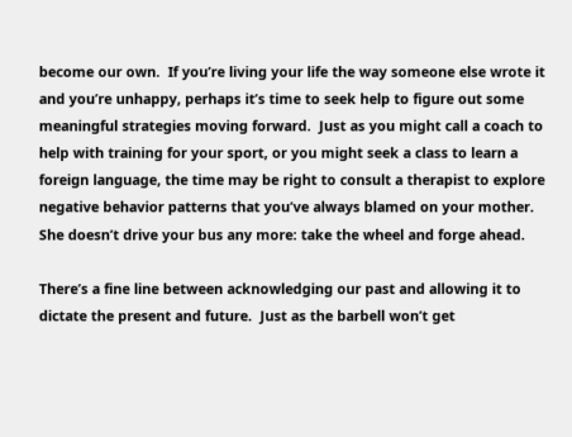become our own.  If you’re living your life the way someone else wrote it and you’re unhappy, perhaps it’s time to seek help to figure out some meaningful strategies moving forward.  Just as you might call a coach to help with training for your sport, or you might seek a class to learn a foreign language, the time may be right to consult a therapist to explore negative behavior patterns that you’ve always blamed on your mother.  She doesn’t drive your bus any more: take the wheel and forge ahead.

There’s a fine line between acknowledging our past and allowing it to dictate the present and future.  Just as the barbell won’t get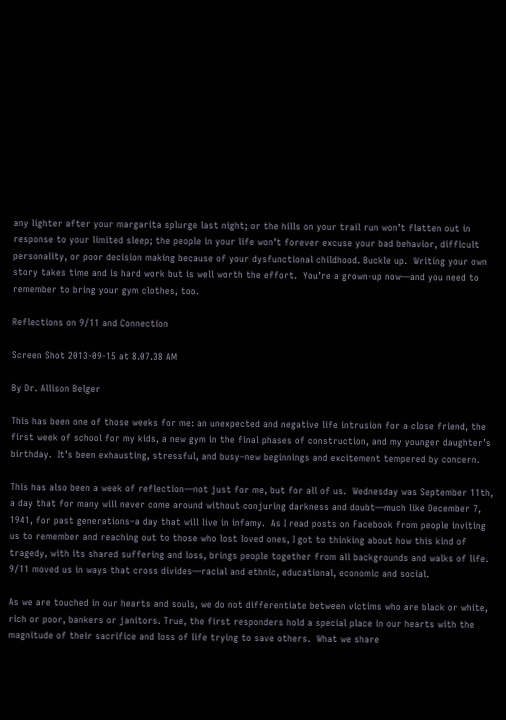any lighter after your margarita splurge last night; or the hills on your trail run won’t flatten out in response to your limited sleep; the people in your life won’t forever excuse your bad behavior, difficult personality, or poor decision making because of your dysfunctional childhood. Buckle up.  Writing your own story takes time and is hard work but is well worth the effort.  You’re a grown-up now—and you need to remember to bring your gym clothes, too.

Reflections on 9/11 and Connection

Screen Shot 2013-09-15 at 8.07.38 AM

By Dr. Allison Belger

This has been one of those weeks for me: an unexpected and negative life intrusion for a close friend, the first week of school for my kids, a new gym in the final phases of construction, and my younger daughter’s birthday.  It’s been exhausting, stressful, and busy–new beginnings and excitement tempered by concern.

This has also been a week of reflection—not just for me, but for all of us.  Wednesday was September 11th, a day that for many will never come around without conjuring darkness and doubt—much like December 7, 1941, for past generations–a day that will live in infamy.  As I read posts on Facebook from people inviting us to remember and reaching out to those who lost loved ones, I got to thinking about how this kind of tragedy, with its shared suffering and loss, brings people together from all backgrounds and walks of life.  9/11 moved us in ways that cross divides—racial and ethnic, educational, economic and social.

As we are touched in our hearts and souls, we do not differentiate between victims who are black or white, rich or poor, bankers or janitors. True, the first responders hold a special place in our hearts with the magnitude of their sacrifice and loss of life trying to save others.  What we share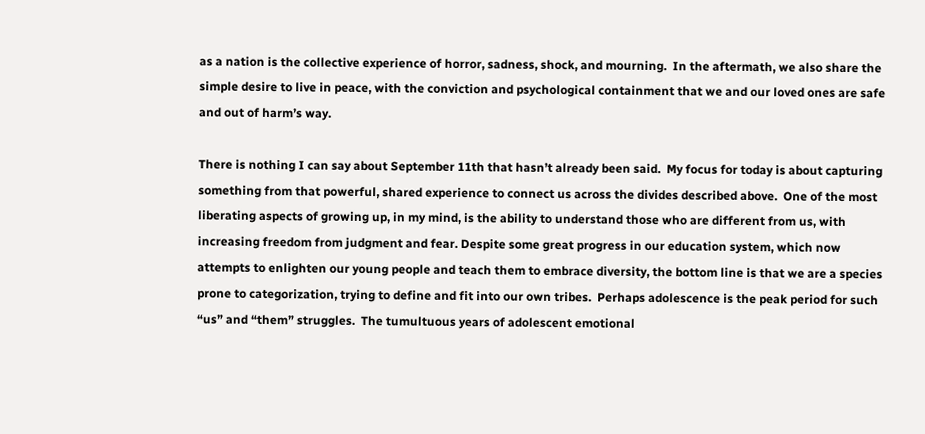as a nation is the collective experience of horror, sadness, shock, and mourning.  In the aftermath, we also share the simple desire to live in peace, with the conviction and psychological containment that we and our loved ones are safe and out of harm’s way.

There is nothing I can say about September 11th that hasn’t already been said.  My focus for today is about capturing something from that powerful, shared experience to connect us across the divides described above.  One of the most liberating aspects of growing up, in my mind, is the ability to understand those who are different from us, with increasing freedom from judgment and fear. Despite some great progress in our education system, which now attempts to enlighten our young people and teach them to embrace diversity, the bottom line is that we are a species prone to categorization, trying to define and fit into our own tribes.  Perhaps adolescence is the peak period for such “us” and “them” struggles.  The tumultuous years of adolescent emotional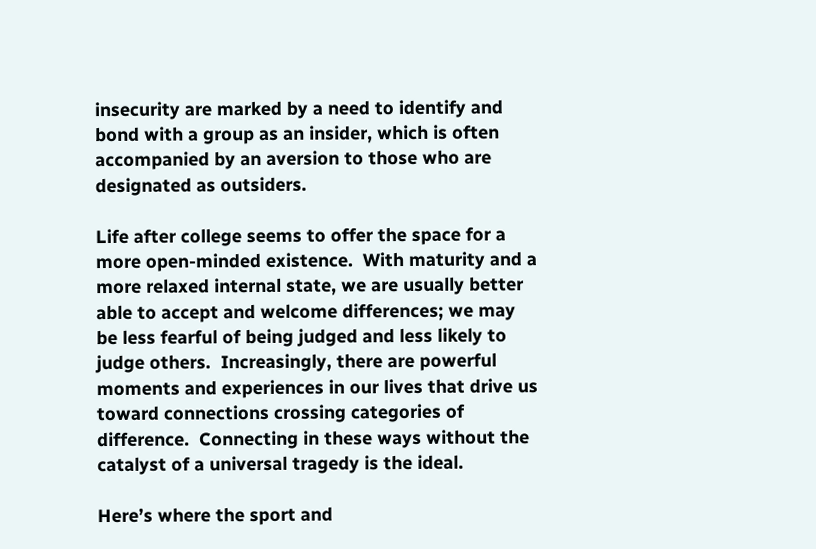insecurity are marked by a need to identify and bond with a group as an insider, which is often accompanied by an aversion to those who are designated as outsiders.

Life after college seems to offer the space for a more open-minded existence.  With maturity and a more relaxed internal state, we are usually better able to accept and welcome differences; we may be less fearful of being judged and less likely to judge others.  Increasingly, there are powerful moments and experiences in our lives that drive us toward connections crossing categories of difference.  Connecting in these ways without the catalyst of a universal tragedy is the ideal.

Here’s where the sport and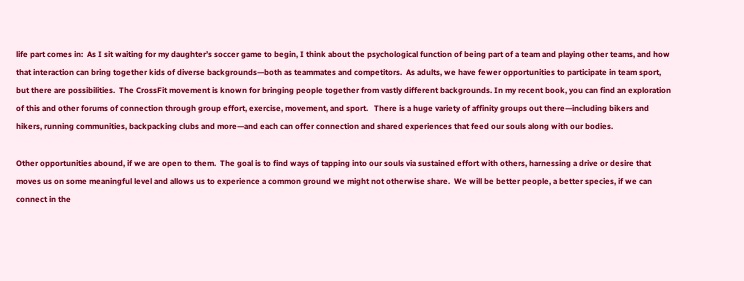life part comes in:  As I sit waiting for my daughter’s soccer game to begin, I think about the psychological function of being part of a team and playing other teams, and how that interaction can bring together kids of diverse backgrounds—both as teammates and competitors.  As adults, we have fewer opportunities to participate in team sport, but there are possibilities.  The CrossFit movement is known for bringing people together from vastly different backgrounds. In my recent book, you can find an exploration of this and other forums of connection through group effort, exercise, movement, and sport.   There is a huge variety of affinity groups out there—including bikers and hikers, running communities, backpacking clubs and more—and each can offer connection and shared experiences that feed our souls along with our bodies.

Other opportunities abound, if we are open to them.  The goal is to find ways of tapping into our souls via sustained effort with others, harnessing a drive or desire that moves us on some meaningful level and allows us to experience a common ground we might not otherwise share.  We will be better people, a better species, if we can connect in the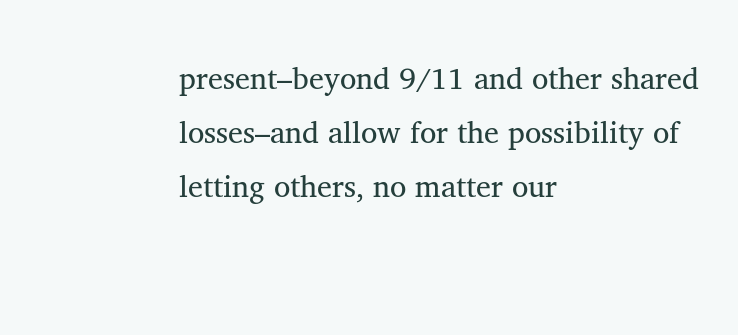present–beyond 9/11 and other shared losses–and allow for the possibility of letting others, no matter our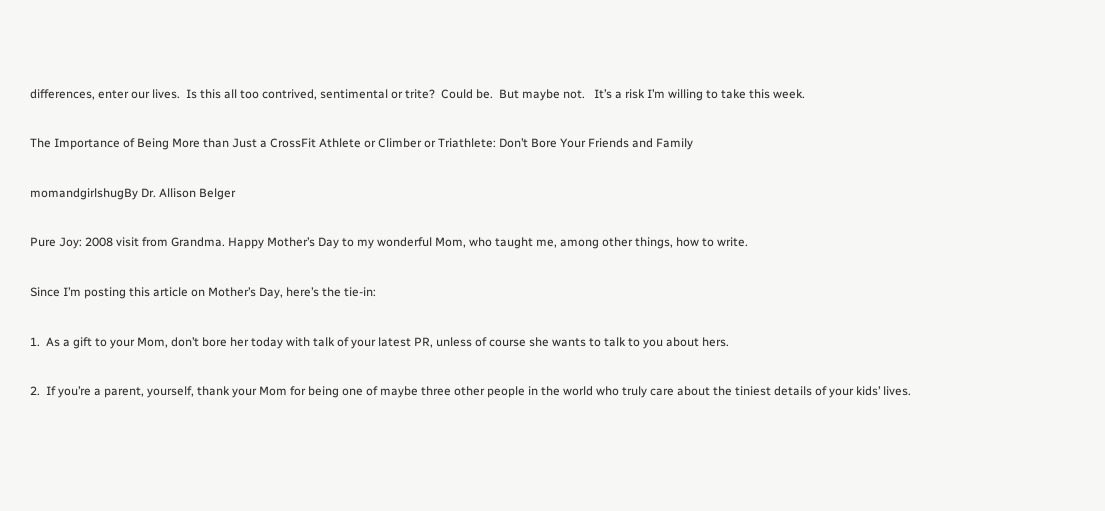differences, enter our lives.  Is this all too contrived, sentimental or trite?  Could be.  But maybe not.   It’s a risk I’m willing to take this week.

The Importance of Being More than Just a CrossFit Athlete or Climber or Triathlete: Don’t Bore Your Friends and Family

momandgirlshugBy Dr. Allison Belger

Pure Joy: 2008 visit from Grandma. Happy Mother’s Day to my wonderful Mom, who taught me, among other things, how to write.

Since I’m posting this article on Mother’s Day, here’s the tie-in:

1.  As a gift to your Mom, don’t bore her today with talk of your latest PR, unless of course she wants to talk to you about hers.

2.  If you’re a parent, yourself, thank your Mom for being one of maybe three other people in the world who truly care about the tiniest details of your kids’ lives.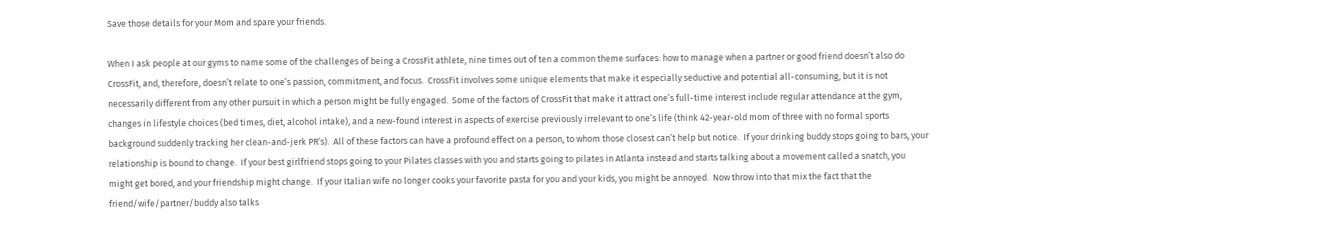Save those details for your Mom and spare your friends.

When I ask people at our gyms to name some of the challenges of being a CrossFit athlete, nine times out of ten a common theme surfaces: how to manage when a partner or good friend doesn’t also do CrossFit, and, therefore, doesn’t relate to one’s passion, commitment, and focus.  CrossFit involves some unique elements that make it especially seductive and potential all-consuming, but it is not necessarily different from any other pursuit in which a person might be fully engaged.  Some of the factors of CrossFit that make it attract one’s full-time interest include regular attendance at the gym, changes in lifestyle choices (bed times, diet, alcohol intake), and a new-found interest in aspects of exercise previously irrelevant to one’s life (think 42-year-old mom of three with no formal sports background suddenly tracking her clean-and-jerk PR’s).  All of these factors can have a profound effect on a person, to whom those closest can’t help but notice.  If your drinking buddy stops going to bars, your relationship is bound to change.  If your best girlfriend stops going to your Pilates classes with you and starts going to pilates in Atlanta instead and starts talking about a movement called a snatch, you might get bored, and your friendship might change.  If your Italian wife no longer cooks your favorite pasta for you and your kids, you might be annoyed.  Now throw into that mix the fact that the friend/wife/partner/buddy also talks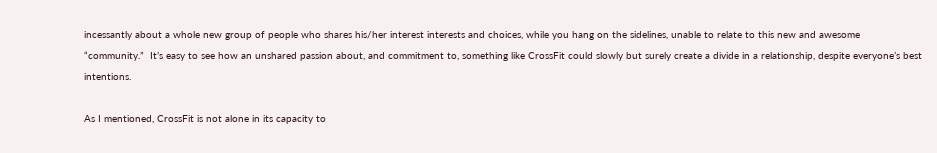incessantly about a whole new group of people who shares his/her interest interests and choices, while you hang on the sidelines, unable to relate to this new and awesome “community.”  It’s easy to see how an unshared passion about, and commitment to, something like CrossFit could slowly but surely create a divide in a relationship, despite everyone’s best intentions.

As I mentioned, CrossFit is not alone in its capacity to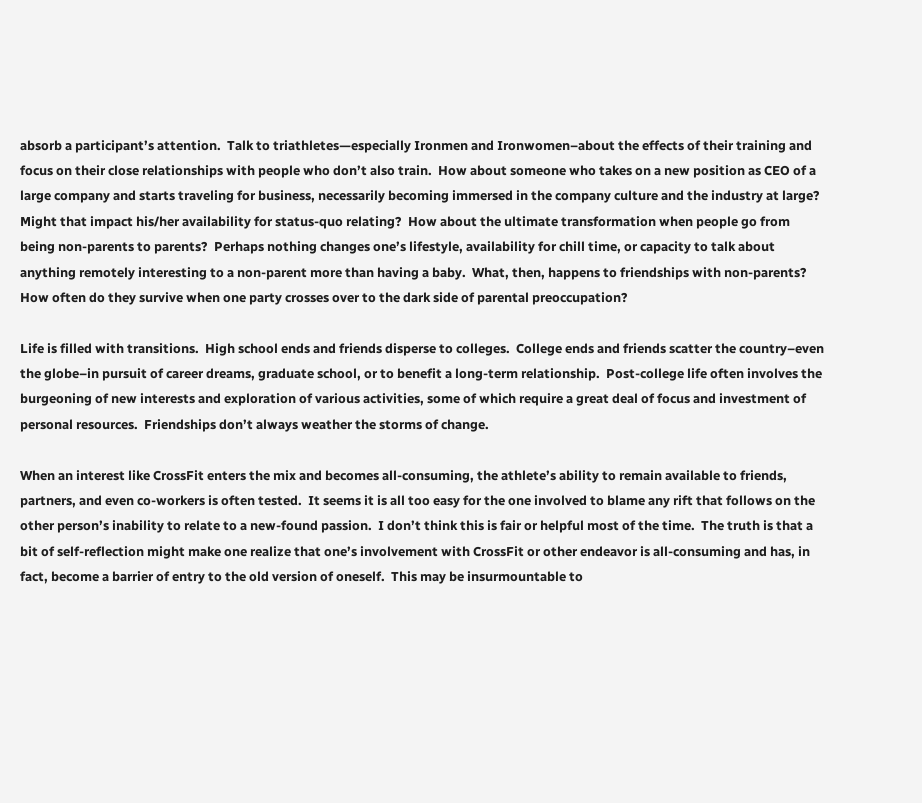absorb a participant’s attention.  Talk to triathletes—especially Ironmen and Ironwomen–about the effects of their training and focus on their close relationships with people who don’t also train.  How about someone who takes on a new position as CEO of a large company and starts traveling for business, necessarily becoming immersed in the company culture and the industry at large?  Might that impact his/her availability for status-quo relating?  How about the ultimate transformation when people go from being non-parents to parents?  Perhaps nothing changes one’s lifestyle, availability for chill time, or capacity to talk about anything remotely interesting to a non-parent more than having a baby.  What, then, happens to friendships with non-parents?  How often do they survive when one party crosses over to the dark side of parental preoccupation?

Life is filled with transitions.  High school ends and friends disperse to colleges.  College ends and friends scatter the country–even the globe–in pursuit of career dreams, graduate school, or to benefit a long-term relationship.  Post-college life often involves the burgeoning of new interests and exploration of various activities, some of which require a great deal of focus and investment of personal resources.  Friendships don’t always weather the storms of change.

When an interest like CrossFit enters the mix and becomes all-consuming, the athlete’s ability to remain available to friends, partners, and even co-workers is often tested.  It seems it is all too easy for the one involved to blame any rift that follows on the other person’s inability to relate to a new-found passion.  I don’t think this is fair or helpful most of the time.  The truth is that a bit of self-reflection might make one realize that one’s involvement with CrossFit or other endeavor is all-consuming and has, in fact, become a barrier of entry to the old version of oneself.  This may be insurmountable to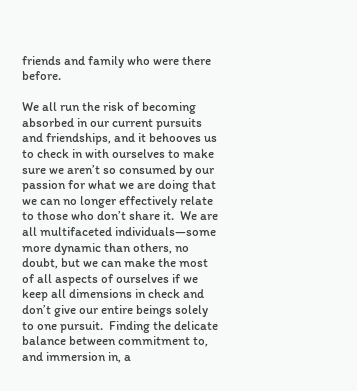friends and family who were there before.

We all run the risk of becoming absorbed in our current pursuits and friendships, and it behooves us to check in with ourselves to make sure we aren’t so consumed by our passion for what we are doing that we can no longer effectively relate to those who don’t share it.  We are all multifaceted individuals—some more dynamic than others, no doubt, but we can make the most of all aspects of ourselves if we keep all dimensions in check and don’t give our entire beings solely to one pursuit.  Finding the delicate balance between commitment to, and immersion in, a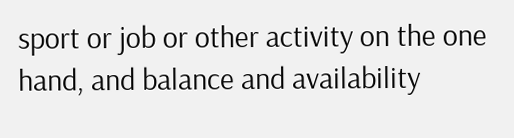sport or job or other activity on the one hand, and balance and availability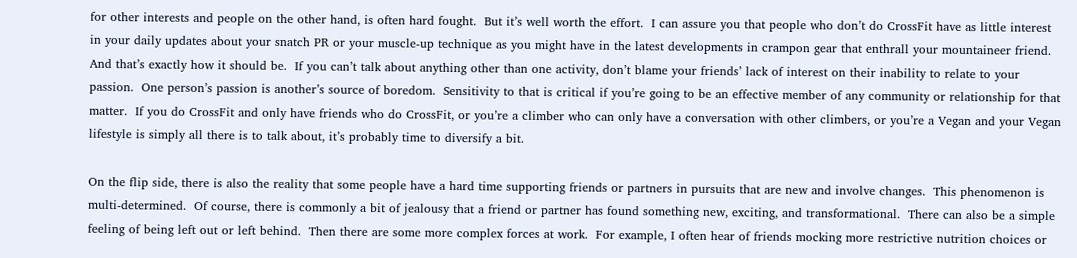for other interests and people on the other hand, is often hard fought.  But it’s well worth the effort.  I can assure you that people who don’t do CrossFit have as little interest in your daily updates about your snatch PR or your muscle-up technique as you might have in the latest developments in crampon gear that enthrall your mountaineer friend.  And that’s exactly how it should be.  If you can’t talk about anything other than one activity, don’t blame your friends’ lack of interest on their inability to relate to your passion.  One person’s passion is another’s source of boredom.  Sensitivity to that is critical if you’re going to be an effective member of any community or relationship for that matter.  If you do CrossFit and only have friends who do CrossFit, or you’re a climber who can only have a conversation with other climbers, or you’re a Vegan and your Vegan lifestyle is simply all there is to talk about, it’s probably time to diversify a bit.

On the flip side, there is also the reality that some people have a hard time supporting friends or partners in pursuits that are new and involve changes.  This phenomenon is multi-determined.  Of course, there is commonly a bit of jealousy that a friend or partner has found something new, exciting, and transformational.  There can also be a simple feeling of being left out or left behind.  Then there are some more complex forces at work.  For example, I often hear of friends mocking more restrictive nutrition choices or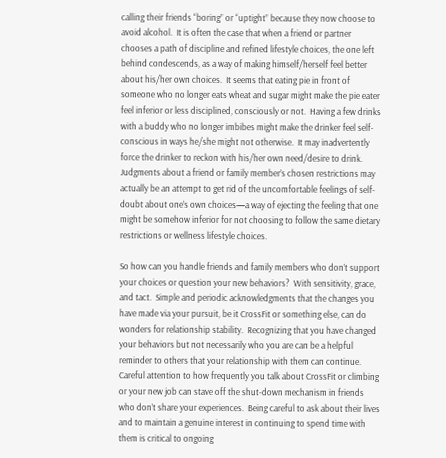calling their friends “boring” or “uptight” because they now choose to avoid alcohol.  It is often the case that when a friend or partner chooses a path of discipline and refined lifestyle choices, the one left behind condescends, as a way of making himself/herself feel better about his/her own choices.  It seems that eating pie in front of someone who no longer eats wheat and sugar might make the pie eater feel inferior or less disciplined, consciously or not.  Having a few drinks with a buddy who no longer imbibes might make the drinker feel self-conscious in ways he/she might not otherwise.  It may inadvertently force the drinker to reckon with his/her own need/desire to drink.  Judgments about a friend or family member’s chosen restrictions may actually be an attempt to get rid of the uncomfortable feelings of self-doubt about one’s own choices—a way of ejecting the feeling that one might be somehow inferior for not choosing to follow the same dietary restrictions or wellness lifestyle choices.

So how can you handle friends and family members who don’t support your choices or question your new behaviors?  With sensitivity, grace, and tact.  Simple and periodic acknowledgments that the changes you have made via your pursuit, be it CrossFit or something else, can do wonders for relationship stability.  Recognizing that you have changed your behaviors but not necessarily who you are can be a helpful reminder to others that your relationship with them can continue.  Careful attention to how frequently you talk about CrossFit or climbing or your new job can stave off the shut-down mechanism in friends who don’t share your experiences.  Being careful to ask about their lives and to maintain a genuine interest in continuing to spend time with them is critical to ongoing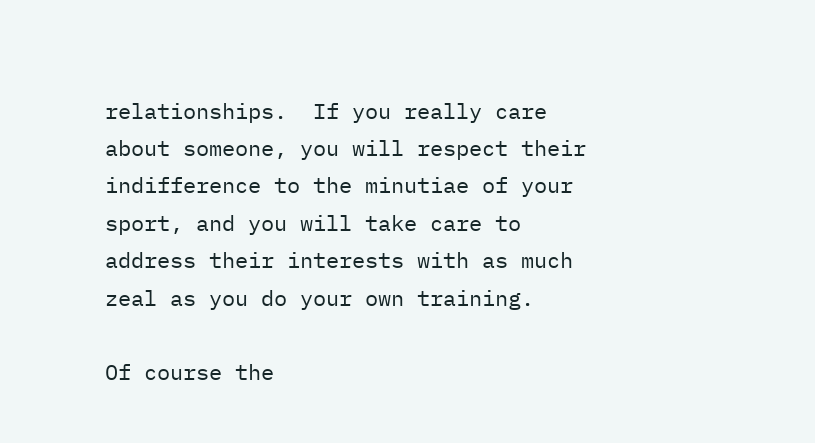relationships.  If you really care about someone, you will respect their indifference to the minutiae of your sport, and you will take care to address their interests with as much zeal as you do your own training.

Of course the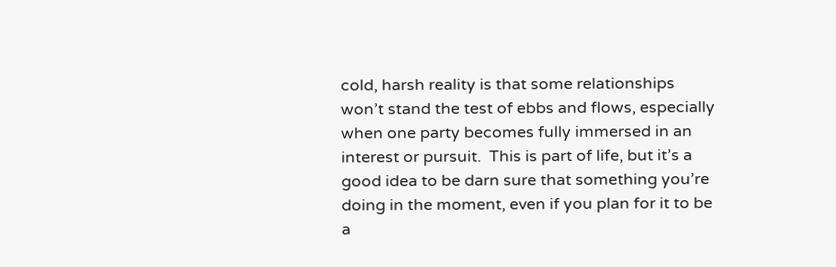cold, harsh reality is that some relationships won’t stand the test of ebbs and flows, especially when one party becomes fully immersed in an interest or pursuit.  This is part of life, but it’s a good idea to be darn sure that something you’re doing in the moment, even if you plan for it to be a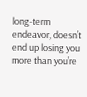long-term endeavor, doesn’t end up losing you more than you’re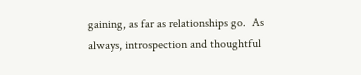gaining, as far as relationships go.  As always, introspection and thoughtful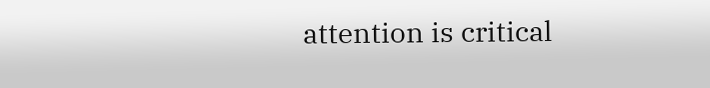attention is critical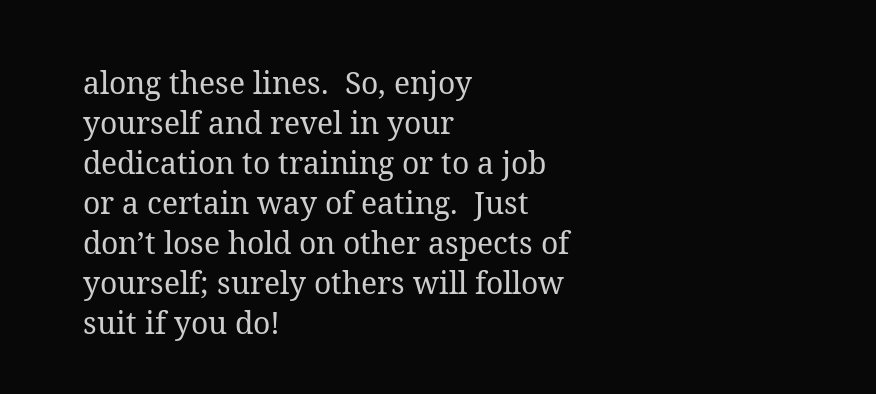along these lines.  So, enjoy yourself and revel in your dedication to training or to a job or a certain way of eating.  Just don’t lose hold on other aspects of yourself; surely others will follow suit if you do!